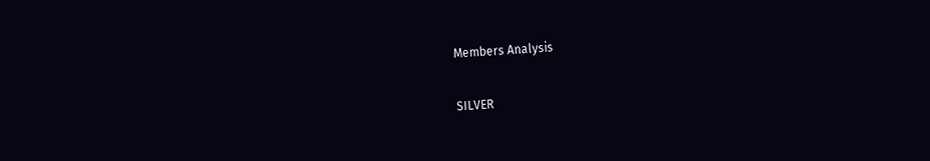Members Analysis

SILVER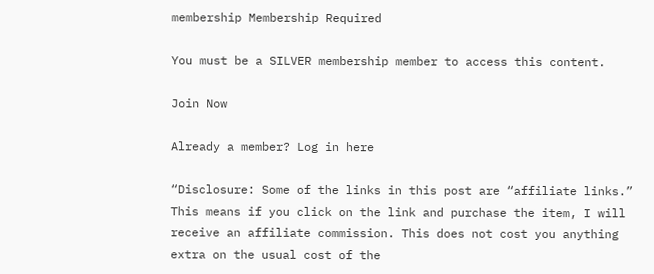membership Membership Required

You must be a SILVER membership member to access this content.

Join Now

Already a member? Log in here

“Disclosure: Some of the links in this post are “affiliate links.” This means if you click on the link and purchase the item, I will receive an affiliate commission. This does not cost you anything extra on the usual cost of the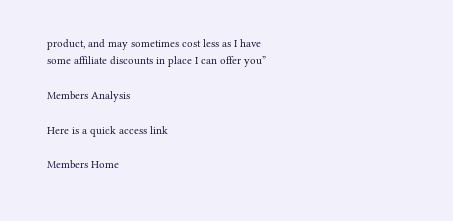product, and may sometimes cost less as I have some affiliate discounts in place I can offer you”

Members Analysis

Here is a quick access link

Members Home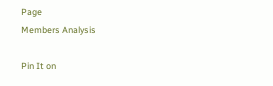Page
Members Analysis

Pin It on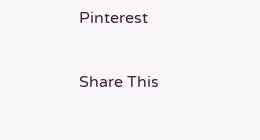Pinterest

Share This